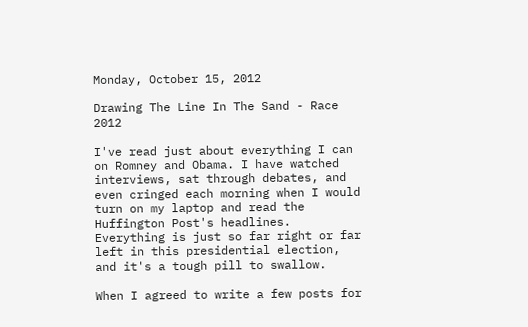Monday, October 15, 2012

Drawing The Line In The Sand - Race 2012

I've read just about everything I can on Romney and Obama. I have watched interviews, sat through debates, and even cringed each morning when I would turn on my laptop and read the Huffington Post's headlines. Everything is just so far right or far left in this presidential election, and it's a tough pill to swallow.

When I agreed to write a few posts for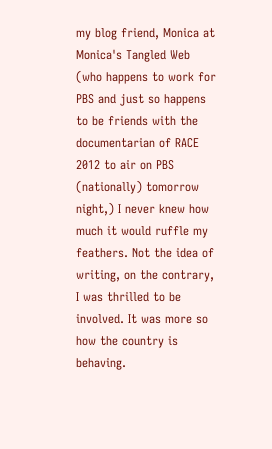my blog friend, Monica at Monica's Tangled Web (who happens to work for PBS and just so happens to be friends with the documentarian of RACE 2012 to air on PBS (nationally) tomorrow night,) I never knew how much it would ruffle my feathers. Not the idea of writing, on the contrary, I was thrilled to be involved. It was more so how the country is behaving.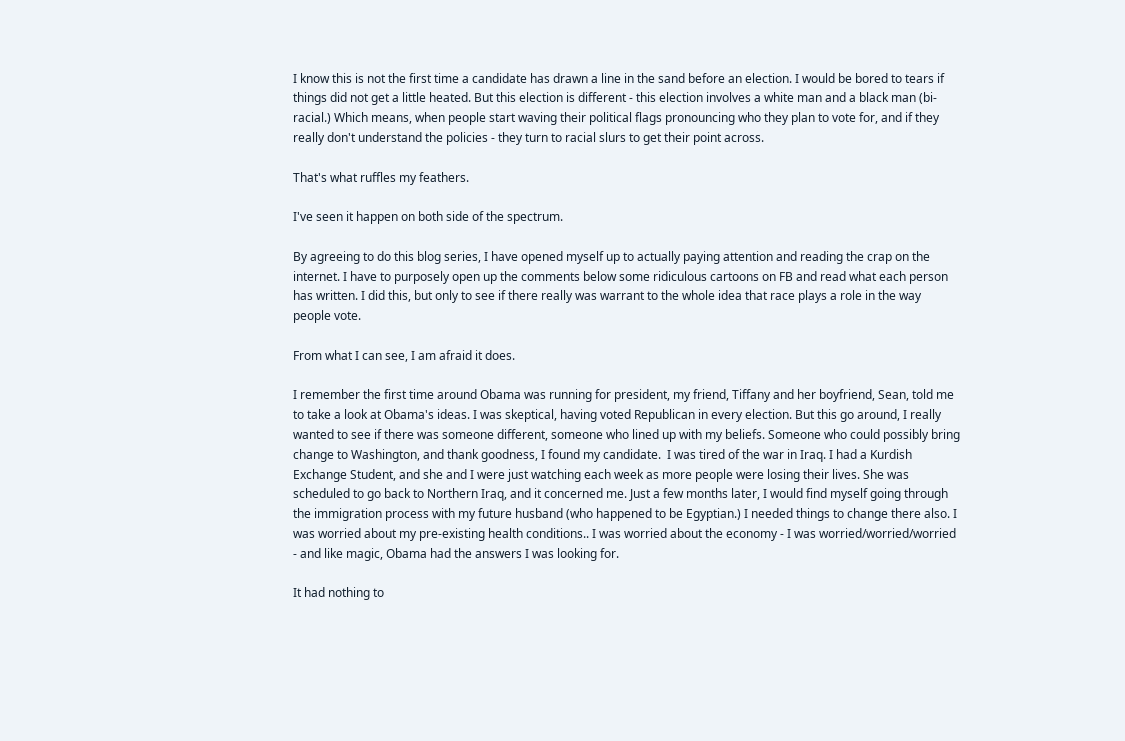I know this is not the first time a candidate has drawn a line in the sand before an election. I would be bored to tears if things did not get a little heated. But this election is different - this election involves a white man and a black man (bi-racial.) Which means, when people start waving their political flags pronouncing who they plan to vote for, and if they really don't understand the policies - they turn to racial slurs to get their point across.

That's what ruffles my feathers.

I've seen it happen on both side of the spectrum.

By agreeing to do this blog series, I have opened myself up to actually paying attention and reading the crap on the internet. I have to purposely open up the comments below some ridiculous cartoons on FB and read what each person has written. I did this, but only to see if there really was warrant to the whole idea that race plays a role in the way people vote.

From what I can see, I am afraid it does.

I remember the first time around Obama was running for president, my friend, Tiffany and her boyfriend, Sean, told me to take a look at Obama's ideas. I was skeptical, having voted Republican in every election. But this go around, I really wanted to see if there was someone different, someone who lined up with my beliefs. Someone who could possibly bring change to Washington, and thank goodness, I found my candidate.  I was tired of the war in Iraq. I had a Kurdish Exchange Student, and she and I were just watching each week as more people were losing their lives. She was scheduled to go back to Northern Iraq, and it concerned me. Just a few months later, I would find myself going through the immigration process with my future husband (who happened to be Egyptian.) I needed things to change there also. I was worried about my pre-existing health conditions.. I was worried about the economy - I was worried/worried/worried - and like magic, Obama had the answers I was looking for.

It had nothing to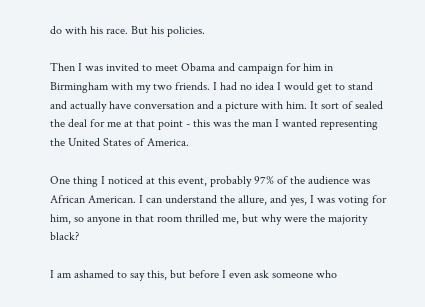do with his race. But his policies.

Then I was invited to meet Obama and campaign for him in Birmingham with my two friends. I had no idea I would get to stand and actually have conversation and a picture with him. It sort of sealed the deal for me at that point - this was the man I wanted representing the United States of America.

One thing I noticed at this event, probably 97% of the audience was African American. I can understand the allure, and yes, I was voting for him, so anyone in that room thrilled me, but why were the majority black?

I am ashamed to say this, but before I even ask someone who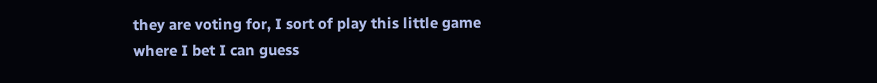they are voting for, I sort of play this little game where I bet I can guess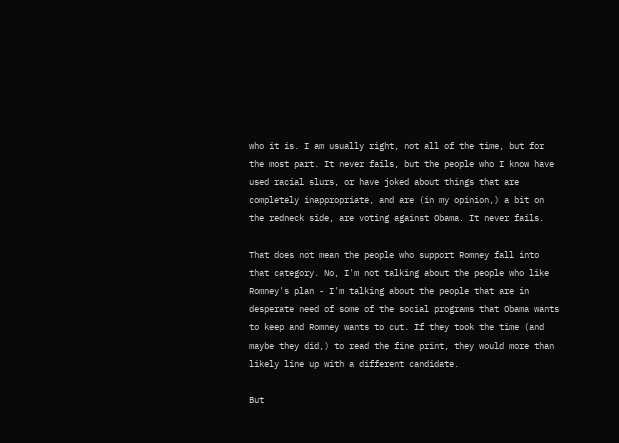who it is. I am usually right, not all of the time, but for the most part. It never fails, but the people who I know have used racial slurs, or have joked about things that are completely inappropriate, and are (in my opinion,) a bit on the redneck side, are voting against Obama. It never fails.

That does not mean the people who support Romney fall into that category. No, I'm not talking about the people who like Romney's plan - I'm talking about the people that are in desperate need of some of the social programs that Obama wants to keep and Romney wants to cut. If they took the time (and maybe they did,) to read the fine print, they would more than likely line up with a different candidate.

But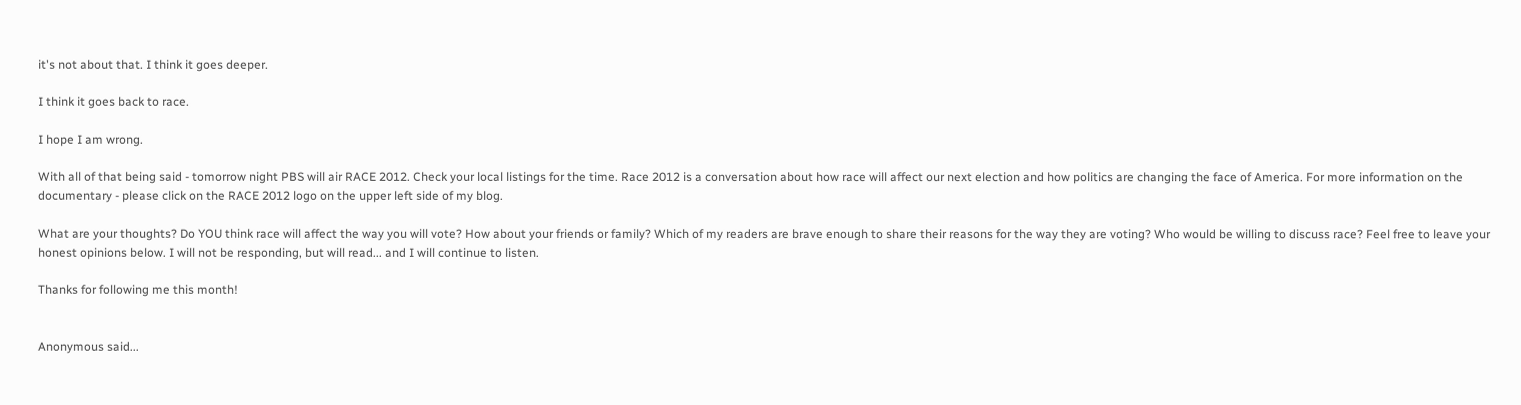it's not about that. I think it goes deeper.

I think it goes back to race.

I hope I am wrong.

With all of that being said - tomorrow night PBS will air RACE 2012. Check your local listings for the time. Race 2012 is a conversation about how race will affect our next election and how politics are changing the face of America. For more information on the documentary - please click on the RACE 2012 logo on the upper left side of my blog.

What are your thoughts? Do YOU think race will affect the way you will vote? How about your friends or family? Which of my readers are brave enough to share their reasons for the way they are voting? Who would be willing to discuss race? Feel free to leave your honest opinions below. I will not be responding, but will read... and I will continue to listen.

Thanks for following me this month!


Anonymous said...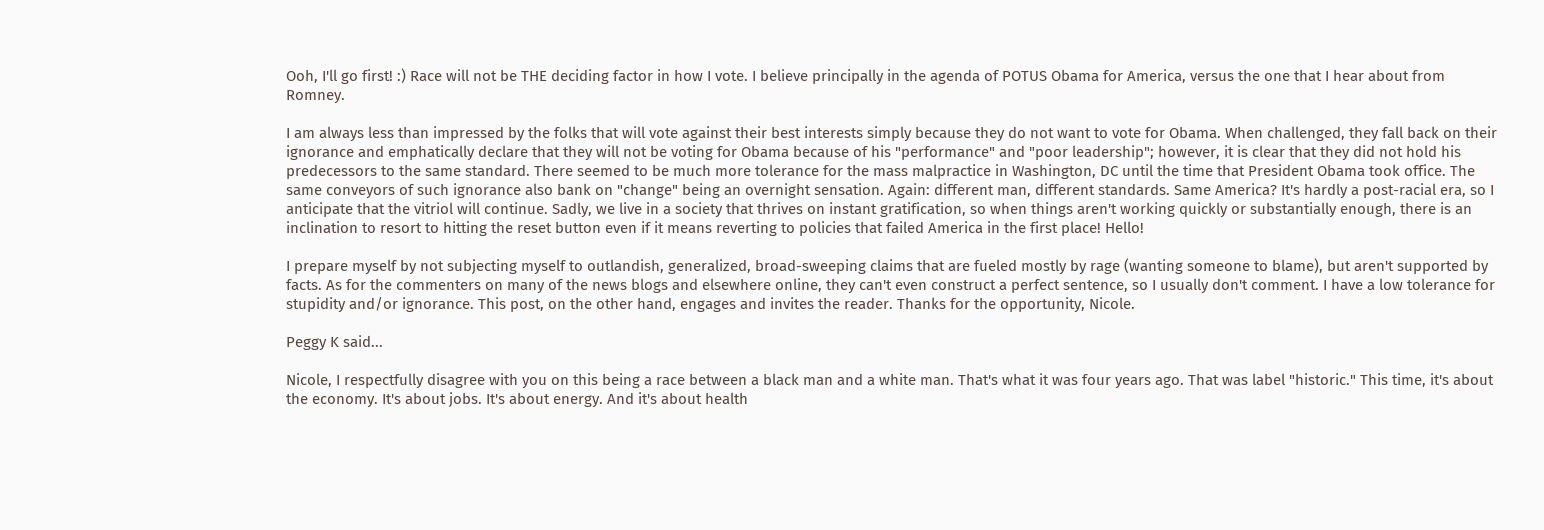Ooh, I'll go first! :) Race will not be THE deciding factor in how I vote. I believe principally in the agenda of POTUS Obama for America, versus the one that I hear about from Romney.

I am always less than impressed by the folks that will vote against their best interests simply because they do not want to vote for Obama. When challenged, they fall back on their ignorance and emphatically declare that they will not be voting for Obama because of his "performance" and "poor leadership"; however, it is clear that they did not hold his predecessors to the same standard. There seemed to be much more tolerance for the mass malpractice in Washington, DC until the time that President Obama took office. The same conveyors of such ignorance also bank on "change" being an overnight sensation. Again: different man, different standards. Same America? It's hardly a post-racial era, so I anticipate that the vitriol will continue. Sadly, we live in a society that thrives on instant gratification, so when things aren't working quickly or substantially enough, there is an inclination to resort to hitting the reset button even if it means reverting to policies that failed America in the first place! Hello!

I prepare myself by not subjecting myself to outlandish, generalized, broad-sweeping claims that are fueled mostly by rage (wanting someone to blame), but aren't supported by facts. As for the commenters on many of the news blogs and elsewhere online, they can't even construct a perfect sentence, so I usually don't comment. I have a low tolerance for stupidity and/or ignorance. This post, on the other hand, engages and invites the reader. Thanks for the opportunity, Nicole.

Peggy K said...

Nicole, I respectfully disagree with you on this being a race between a black man and a white man. That's what it was four years ago. That was label "historic." This time, it's about the economy. It's about jobs. It's about energy. And it's about health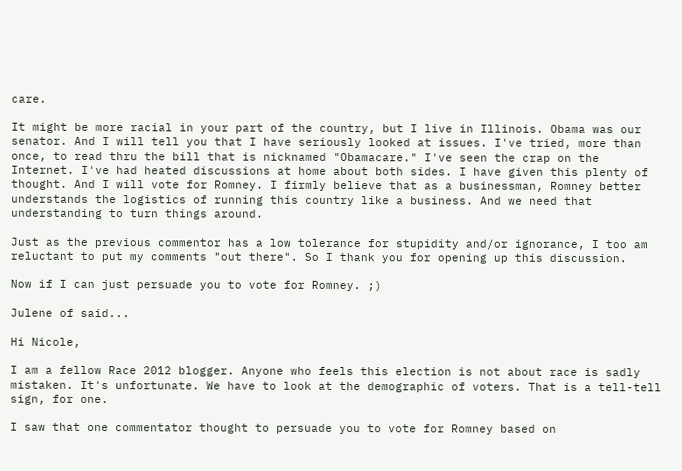care.

It might be more racial in your part of the country, but I live in Illinois. Obama was our senator. And I will tell you that I have seriously looked at issues. I've tried, more than once, to read thru the bill that is nicknamed "Obamacare." I've seen the crap on the Internet. I've had heated discussions at home about both sides. I have given this plenty of thought. And I will vote for Romney. I firmly believe that as a businessman, Romney better understands the logistics of running this country like a business. And we need that understanding to turn things around.

Just as the previous commentor has a low tolerance for stupidity and/or ignorance, I too am reluctant to put my comments "out there". So I thank you for opening up this discussion.

Now if I can just persuade you to vote for Romney. ;)

Julene of said...

Hi Nicole,

I am a fellow Race 2012 blogger. Anyone who feels this election is not about race is sadly mistaken. It's unfortunate. We have to look at the demographic of voters. That is a tell-tell sign, for one.

I saw that one commentator thought to persuade you to vote for Romney based on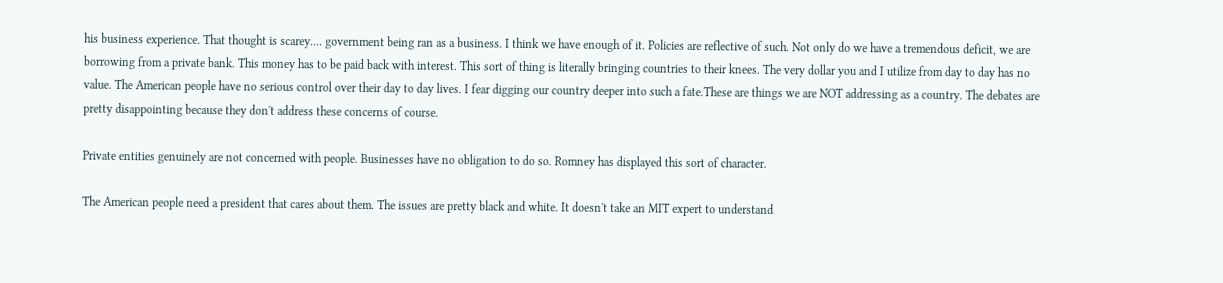his business experience. That thought is scarey.... government being ran as a business. I think we have enough of it. Policies are reflective of such. Not only do we have a tremendous deficit, we are borrowing from a private bank. This money has to be paid back with interest. This sort of thing is literally bringing countries to their knees. The very dollar you and I utilize from day to day has no value. The American people have no serious control over their day to day lives. I fear digging our country deeper into such a fate.These are things we are NOT addressing as a country. The debates are pretty disappointing because they don't address these concerns of course.

Private entities genuinely are not concerned with people. Businesses have no obligation to do so. Romney has displayed this sort of character.

The American people need a president that cares about them. The issues are pretty black and white. It doesn't take an MIT expert to understand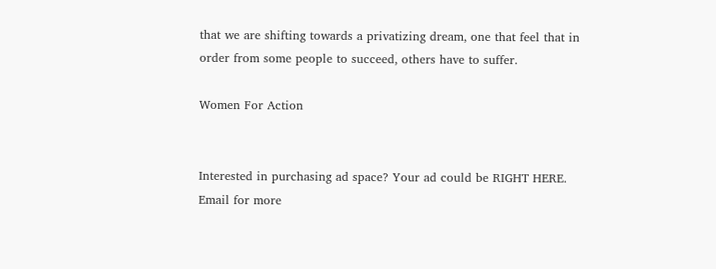that we are shifting towards a privatizing dream, one that feel that in order from some people to succeed, others have to suffer.

Women For Action


Interested in purchasing ad space? Your ad could be RIGHT HERE.
Email for more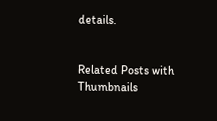details.


Related Posts with Thumbnails